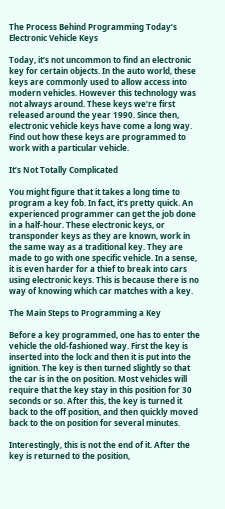The Process Behind Programming Today’s Electronic Vehicle Keys

Today, it’s not uncommon to find an electronic key for certain objects. In the auto world, these keys are commonly used to allow access into modern vehicles. However this technology was not always around. These keys we’re first released around the year 1990. Since then, electronic vehicle keys have come a long way. Find out how these keys are programmed to work with a particular vehicle.

It’s Not Totally Complicated

You might figure that it takes a long time to program a key fob. In fact, it’s pretty quick. An experienced programmer can get the job done in a half-hour. These electronic keys, or transponder keys as they are known, work in the same way as a traditional key. They are made to go with one specific vehicle. In a sense, it is even harder for a thief to break into cars using electronic keys. This is because there is no way of knowing which car matches with a key.

The Main Steps to Programming a Key

Before a key programmed, one has to enter the vehicle the old-fashioned way. First the key is inserted into the lock and then it is put into the ignition. The key is then turned slightly so that the car is in the on position. Most vehicles will require that the key stay in this position for 30 seconds or so. After this, the key is turned it back to the off position, and then quickly moved back to the on position for several minutes.

Interestingly, this is not the end of it. After the key is returned to the position,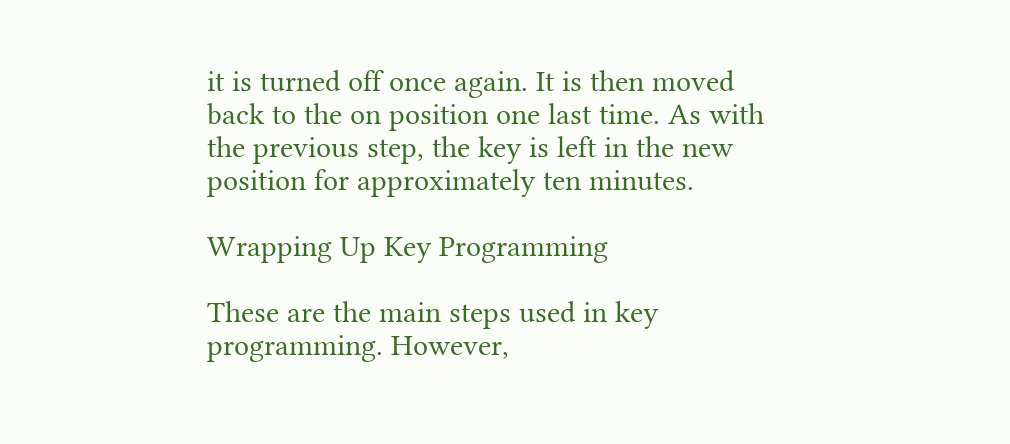it is turned off once again. It is then moved back to the on position one last time. As with the previous step, the key is left in the new position for approximately ten minutes.

Wrapping Up Key Programming

These are the main steps used in key programming. However,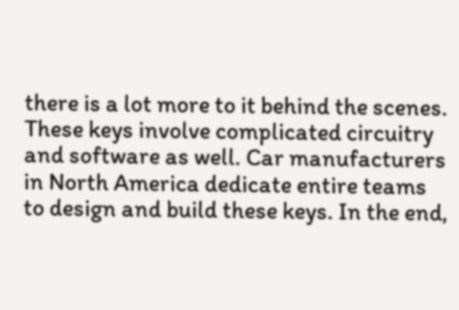there is a lot more to it behind the scenes. These keys involve complicated circuitry and software as well. Car manufacturers in North America dedicate entire teams to design and build these keys. In the end,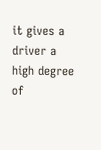it gives a driver a high degree of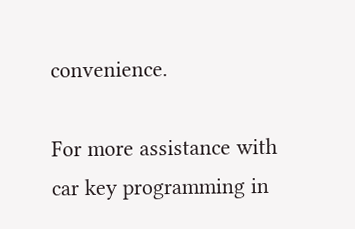convenience.

For more assistance with car key programming in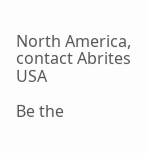North America, contact Abrites USA

Be the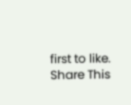first to like.
Share This